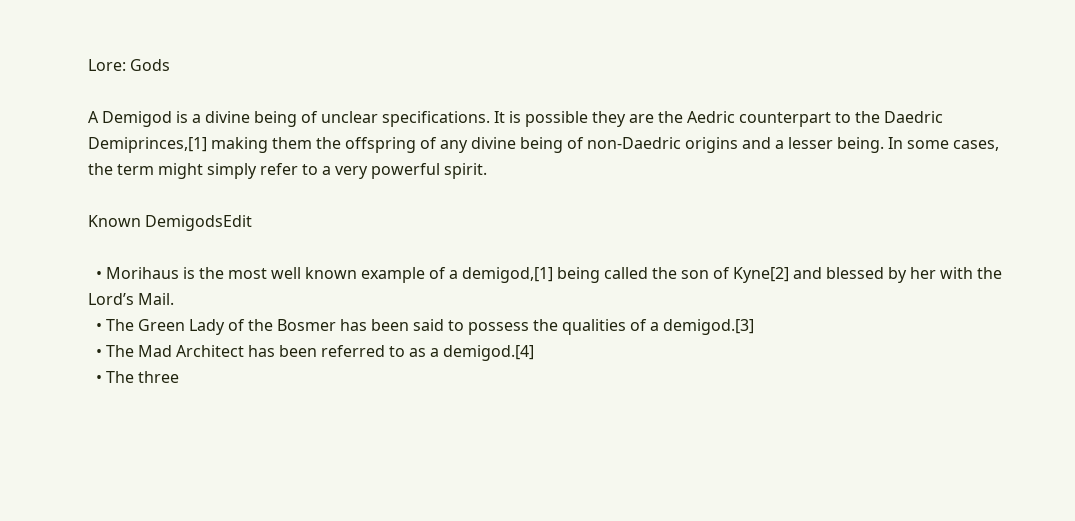Lore: Gods

A Demigod is a divine being of unclear specifications. It is possible they are the Aedric counterpart to the Daedric Demiprinces,[1] making them the offspring of any divine being of non-Daedric origins and a lesser being. In some cases, the term might simply refer to a very powerful spirit.

Known DemigodsEdit

  • Morihaus is the most well known example of a demigod,[1] being called the son of Kyne[2] and blessed by her with the Lord’s Mail.
  • The Green Lady of the Bosmer has been said to possess the qualities of a demigod.[3]
  • The Mad Architect has been referred to as a demigod.[4]
  • The three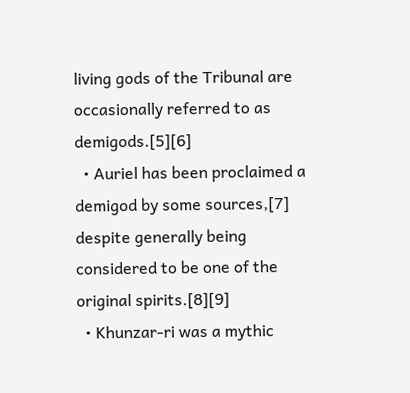living gods of the Tribunal are occasionally referred to as demigods.[5][6]
  • Auriel has been proclaimed a demigod by some sources,[7] despite generally being considered to be one of the original spirits.[8][9]
  • Khunzar-ri was a mythic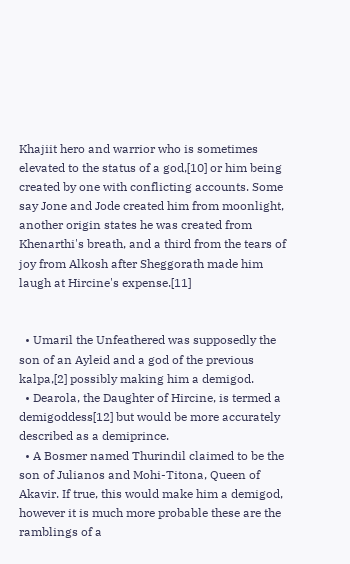Khajiit hero and warrior who is sometimes elevated to the status of a god,[10] or him being created by one with conflicting accounts. Some say Jone and Jode created him from moonlight, another origin states he was created from Khenarthi's breath, and a third from the tears of joy from Alkosh after Sheggorath made him laugh at Hircine's expense.[11]


  • Umaril the Unfeathered was supposedly the son of an Ayleid and a god of the previous kalpa,[2] possibly making him a demigod.
  • Dearola, the Daughter of Hircine, is termed a demigoddess[12] but would be more accurately described as a demiprince.
  • A Bosmer named Thurindil claimed to be the son of Julianos and Mohi-Titona, Queen of Akavir. If true, this would make him a demigod, however it is much more probable these are the ramblings of a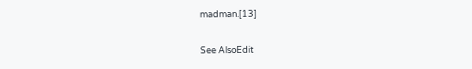madman.[13]

See AlsoEdit